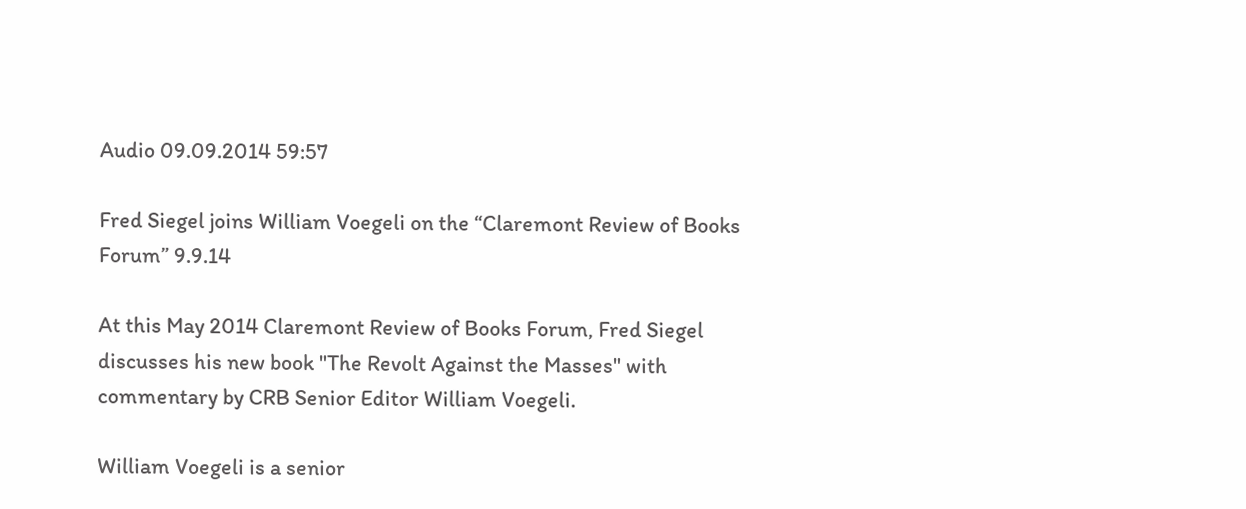Audio 09.09.2014 59:57

Fred Siegel joins William Voegeli on the “Claremont Review of Books Forum” 9.9.14

At this May 2014 Claremont Review of Books Forum, Fred Siegel discusses his new book "The Revolt Against the Masses" with commentary by CRB Senior Editor William Voegeli.

William Voegeli is a senior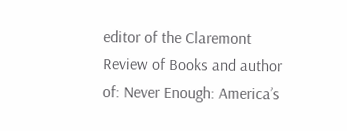editor of the Claremont Review of Books and author of: Never Enough: America’s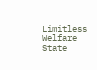Limitless Welfare State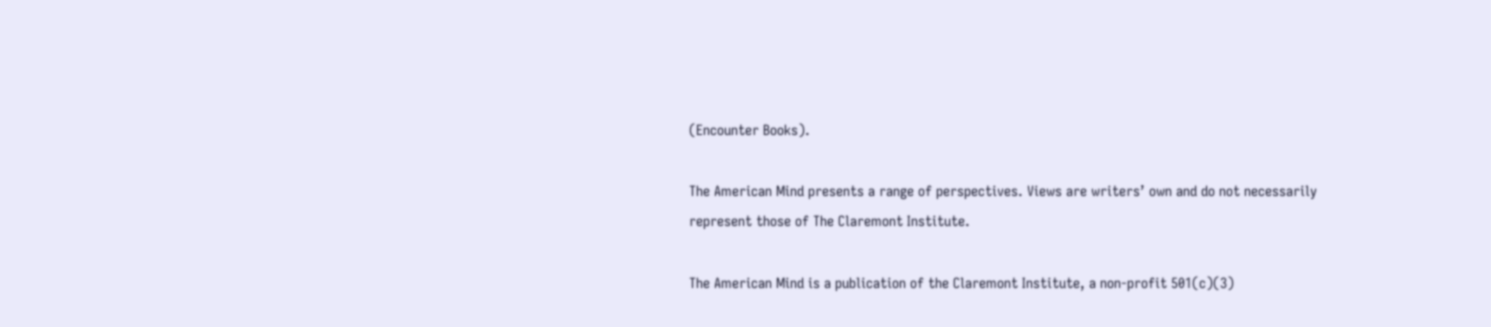(Encounter Books).

The American Mind presents a range of perspectives. Views are writers’ own and do not necessarily represent those of The Claremont Institute.

The American Mind is a publication of the Claremont Institute, a non-profit 501(c)(3)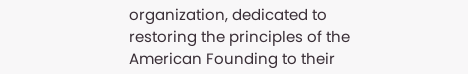organization, dedicated to restoring the principles of the American Founding to their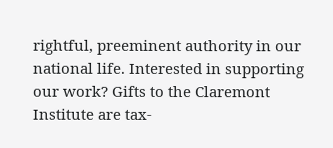rightful, preeminent authority in our national life. Interested in supporting our work? Gifts to the Claremont Institute are tax-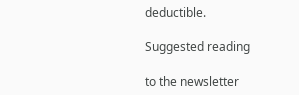deductible.

Suggested reading

to the newsletter